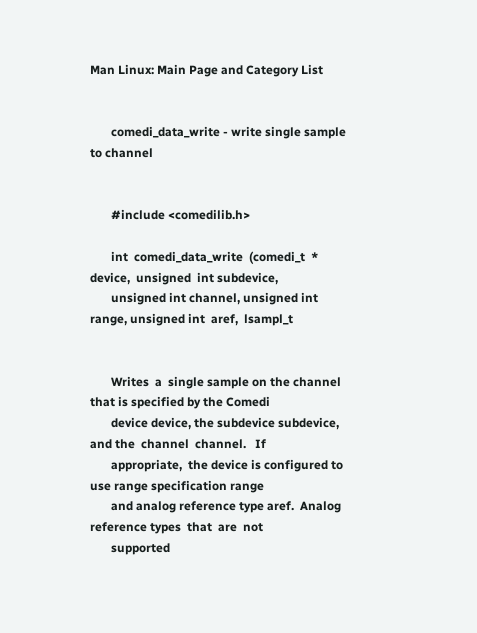Man Linux: Main Page and Category List


       comedi_data_write - write single sample to channel


       #include <comedilib.h>

       int  comedi_data_write  (comedi_t  *  device,  unsigned  int subdevice,
       unsigned int channel, unsigned int range, unsigned int  aref,  lsampl_t


       Writes  a  single sample on the channel that is specified by the Comedi
       device device, the subdevice subdevice, and the  channel  channel.   If
       appropriate,  the device is configured to use range specification range
       and analog reference type aref.  Analog reference types  that  are  not
       supported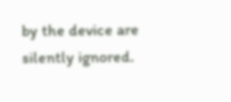by the device are silently ignored.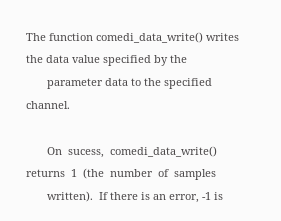The function comedi_data_write() writes the data value specified by the
       parameter data to the specified channel.

       On  sucess,  comedi_data_write()  returns  1  (the  number  of  samples
       written).  If there is an error, -1 is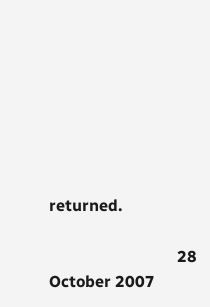returned.

                                28 October 2007